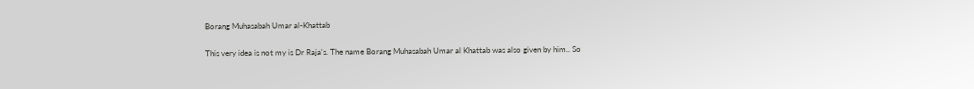Borang Muhasabah Umar al-Khattab

This very idea is not my is Dr Raja's. The name Borang Muhasabah Umar al Khattab was also given by him.. So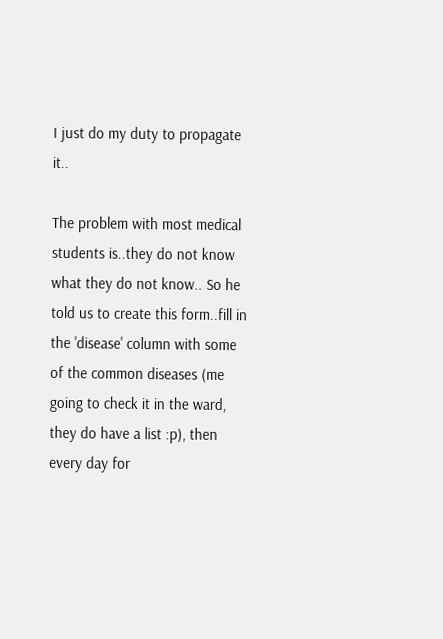I just do my duty to propagate it..

The problem with most medical students is..they do not know what they do not know.. So he told us to create this form..fill in the 'disease' column with some of the common diseases (me going to check it in the ward, they do have a list :p), then every day for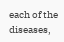each of the diseases,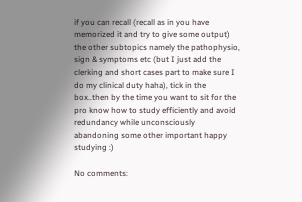if you can recall (recall as in you have memorized it and try to give some output) the other subtopics namely the pathophysio, sign & symptoms etc (but I just add the clerking and short cases part to make sure I do my clinical duty haha), tick in the box..then by the time you want to sit for the pro know how to study efficiently and avoid redundancy while unconsciously abandoning some other important happy studying :)

No comments: